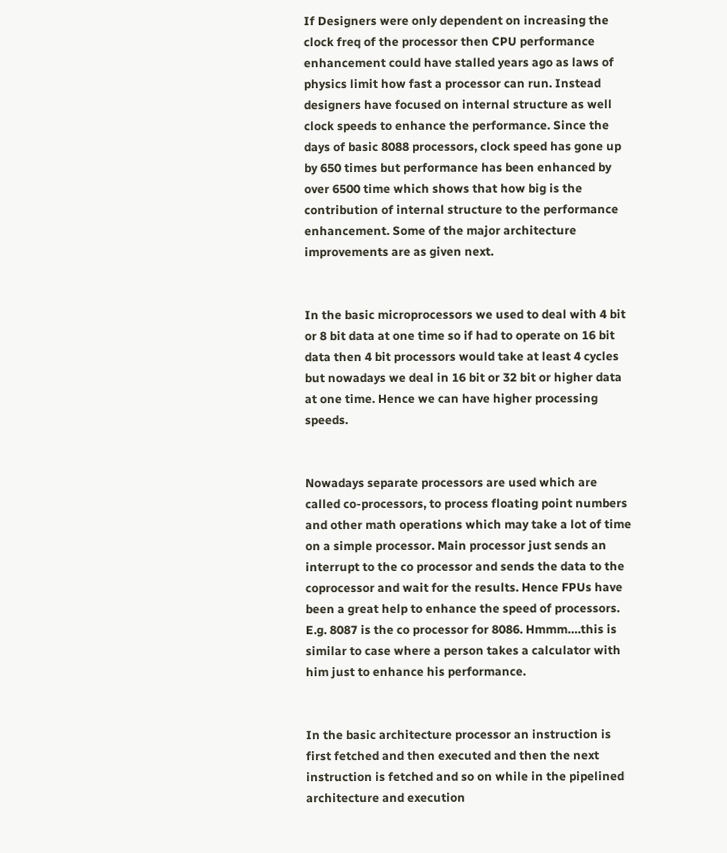If Designers were only dependent on increasing the clock freq of the processor then CPU performance enhancement could have stalled years ago as laws of physics limit how fast a processor can run. Instead designers have focused on internal structure as well clock speeds to enhance the performance. Since the days of basic 8088 processors, clock speed has gone up by 650 times but performance has been enhanced by over 6500 time which shows that how big is the contribution of internal structure to the performance enhancement. Some of the major architecture improvements are as given next.


In the basic microprocessors we used to deal with 4 bit or 8 bit data at one time so if had to operate on 16 bit data then 4 bit processors would take at least 4 cycles but nowadays we deal in 16 bit or 32 bit or higher data at one time. Hence we can have higher processing speeds.


Nowadays separate processors are used which are called co-processors, to process floating point numbers and other math operations which may take a lot of time on a simple processor. Main processor just sends an interrupt to the co processor and sends the data to the coprocessor and wait for the results. Hence FPUs have been a great help to enhance the speed of processors. E.g. 8087 is the co processor for 8086. Hmmm….this is similar to case where a person takes a calculator with him just to enhance his performance.


In the basic architecture processor an instruction is first fetched and then executed and then the next instruction is fetched and so on while in the pipelined architecture and execution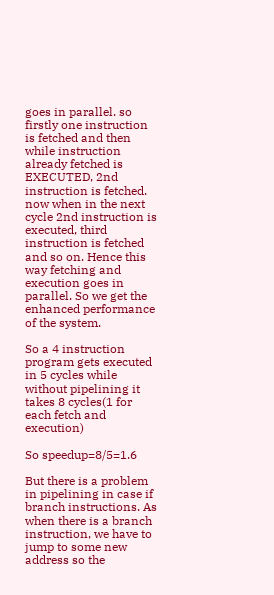goes in parallel. so firstly one instruction is fetched and then while instruction already fetched is EXECUTED, 2nd instruction is fetched. now when in the next cycle 2nd instruction is executed, third instruction is fetched and so on. Hence this way fetching and execution goes in parallel. So we get the enhanced performance of the system.

So a 4 instruction program gets executed in 5 cycles while without pipelining it takes 8 cycles(1 for each fetch and execution)

So speedup=8/5=1.6

But there is a problem in pipelining in case if branch instructions. As when there is a branch instruction, we have to jump to some new address so the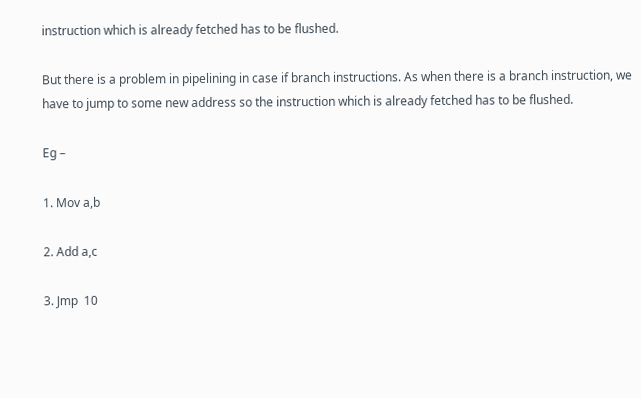instruction which is already fetched has to be flushed.

But there is a problem in pipelining in case if branch instructions. As when there is a branch instruction, we have to jump to some new address so the instruction which is already fetched has to be flushed.

Eg –

1. Mov a,b

2. Add a,c

3. Jmp  10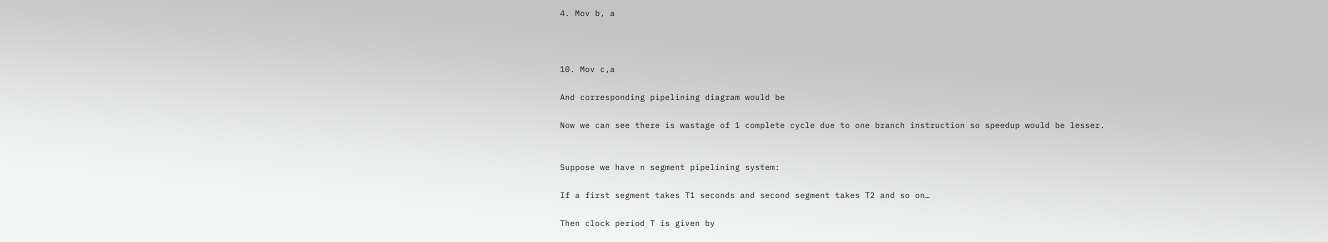4. Mov b, a



10. Mov c,a

And corresponding pipelining diagram would be

Now we can see there is wastage of 1 complete cycle due to one branch instruction so speedup would be lesser.


Suppose we have n segment pipelining system:

If a first segment takes T1 seconds and second segment takes T2 and so on…

Then clock period T is given by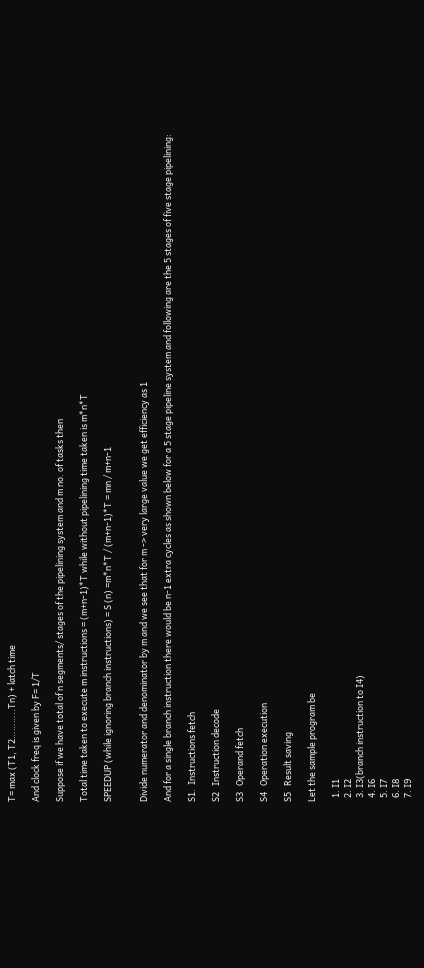T= max (T1, T2………..Tn) + latch time

And clock freq is given by F= 1/T

Suppose if we have total of n segments/ stages of the pipelining system and m no. of tasks then

Total time taken to execute m instructions = (m+n-1)*T while without pipelining time taken is m*n*T

SPEEDUP (while ignoring branch instructions) = S (n) =m*n*T / (m+n-1)*T = mn / m+n-1


Divide numerator and denominator by m and we see that for m -> very large value we get efficiency as 1

And for a single branch instruction there would be n-1 extra cycles as shown below for a 5 stage pipeline system and following are the 5 stages of five stage pipelining:

S1.  Instructions fetch

S2   Instruction decode

S3   Operand fetch

S4   Operation execution

S5   Result saving

Let the sample program be

  1. I1
  2. I2
  3. I3(branch instruction to I4)
  4. I6
  5. I7
  6. I8
  7. I9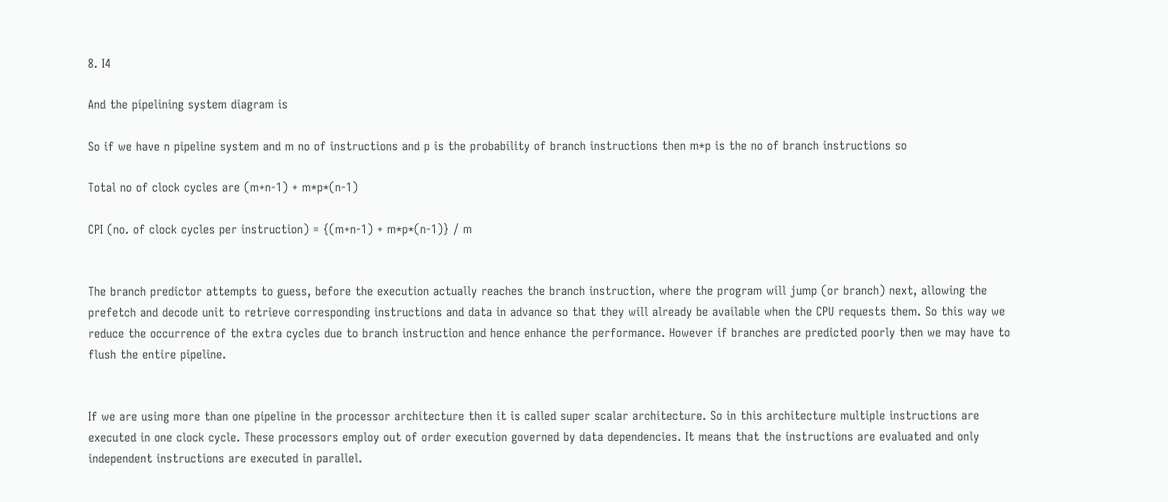8. I4

And the pipelining system diagram is

So if we have n pipeline system and m no of instructions and p is the probability of branch instructions then m*p is the no of branch instructions so

Total no of clock cycles are (m+n-1) + m*p*(n-1)

CPI (no. of clock cycles per instruction) = {(m+n-1) + m*p*(n-1)} / m


The branch predictor attempts to guess, before the execution actually reaches the branch instruction, where the program will jump (or branch) next, allowing the prefetch and decode unit to retrieve corresponding instructions and data in advance so that they will already be available when the CPU requests them. So this way we reduce the occurrence of the extra cycles due to branch instruction and hence enhance the performance. However if branches are predicted poorly then we may have to flush the entire pipeline.


If we are using more than one pipeline in the processor architecture then it is called super scalar architecture. So in this architecture multiple instructions are executed in one clock cycle. These processors employ out of order execution governed by data dependencies. It means that the instructions are evaluated and only independent instructions are executed in parallel.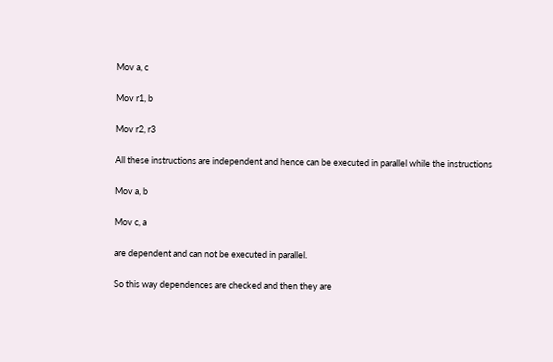Mov a, c

Mov r1, b

Mov r2, r3

All these instructions are independent and hence can be executed in parallel while the instructions

Mov a, b

Mov c, a

are dependent and can not be executed in parallel.

So this way dependences are checked and then they are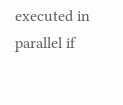executed in parallel if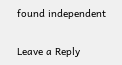found independent

Leave a Reply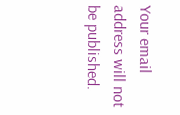Your email address will not be published.